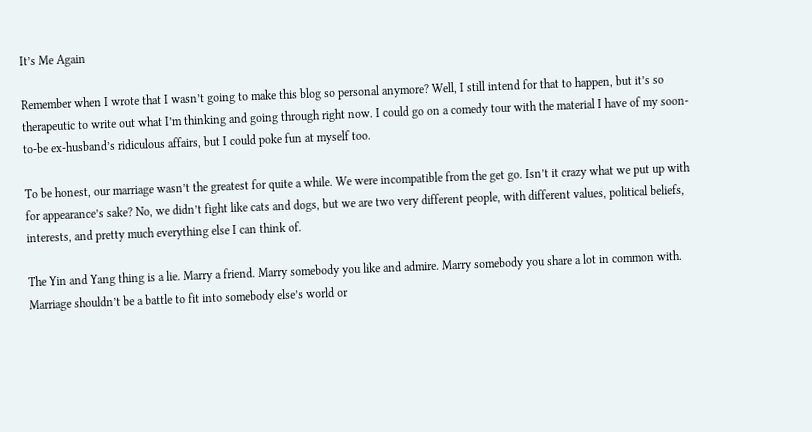It’s Me Again

Remember when I wrote that I wasn’t going to make this blog so personal anymore? Well, I still intend for that to happen, but it’s so therapeutic to write out what I’m thinking and going through right now. I could go on a comedy tour with the material I have of my soon-to-be ex-husband’s ridiculous affairs, but I could poke fun at myself too.

To be honest, our marriage wasn’t the greatest for quite a while. We were incompatible from the get go. Isn’t it crazy what we put up with for appearance’s sake? No, we didn’t fight like cats and dogs, but we are two very different people, with different values, political beliefs, interests, and pretty much everything else I can think of.

The Yin and Yang thing is a lie. Marry a friend. Marry somebody you like and admire. Marry somebody you share a lot in common with. Marriage shouldn’t be a battle to fit into somebody else’s world or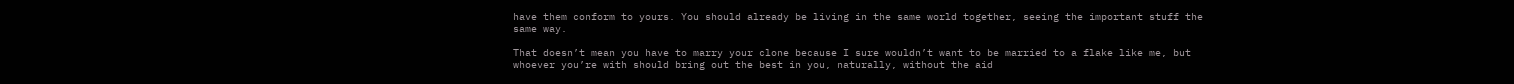have them conform to yours. You should already be living in the same world together, seeing the important stuff the same way.

That doesn’t mean you have to marry your clone because I sure wouldn’t want to be married to a flake like me, but whoever you’re with should bring out the best in you, naturally, without the aid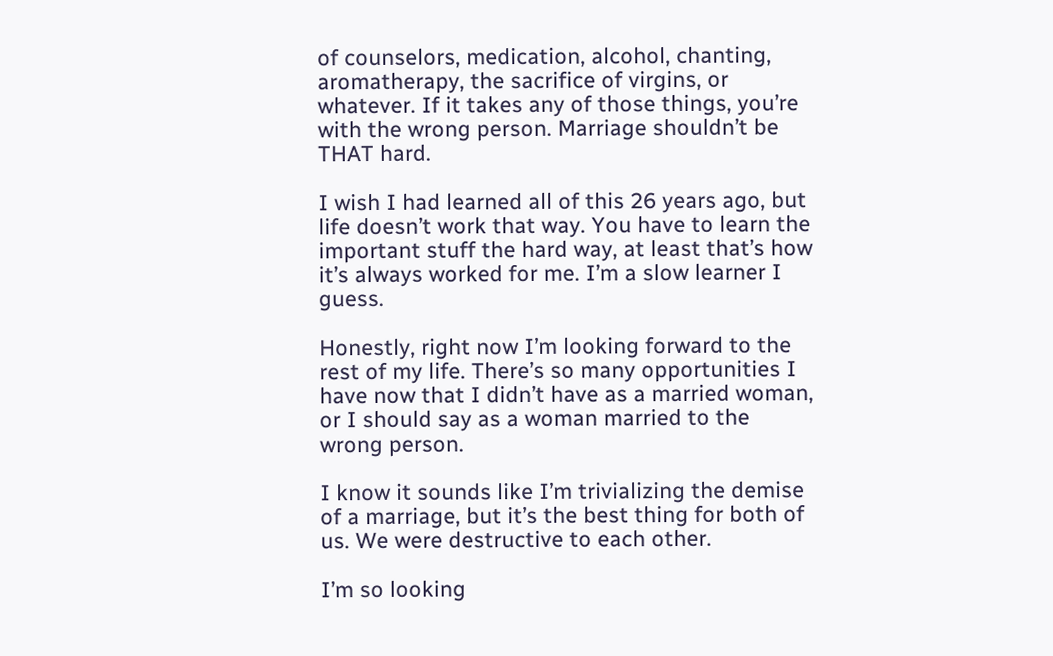of counselors, medication, alcohol, chanting, aromatherapy, the sacrifice of virgins, or whatever. If it takes any of those things, you’re with the wrong person. Marriage shouldn’t be THAT hard.

I wish I had learned all of this 26 years ago, but life doesn’t work that way. You have to learn the important stuff the hard way, at least that’s how it’s always worked for me. I’m a slow learner I guess.

Honestly, right now I’m looking forward to the rest of my life. There’s so many opportunities I have now that I didn’t have as a married woman, or I should say as a woman married to the wrong person.

I know it sounds like I’m trivializing the demise of a marriage, but it’s the best thing for both of us. We were destructive to each other.

I’m so looking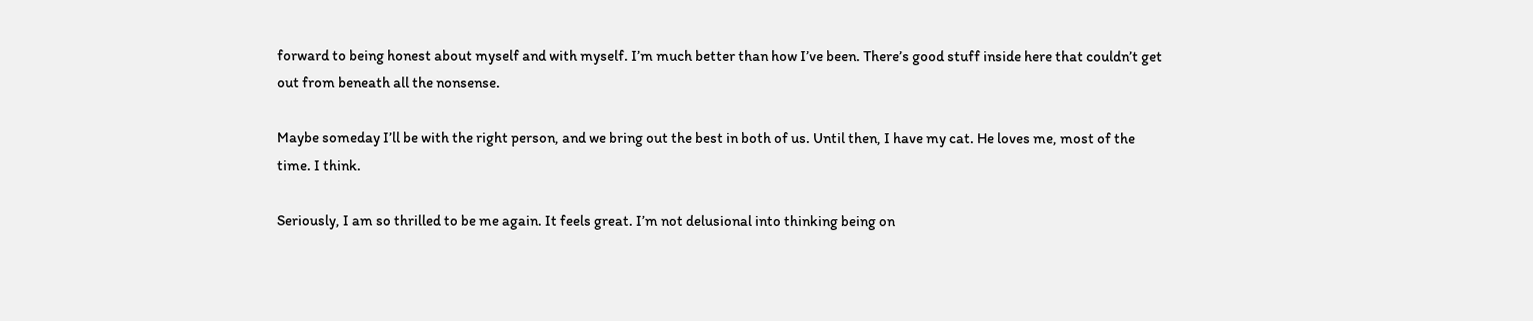forward to being honest about myself and with myself. I’m much better than how I’ve been. There’s good stuff inside here that couldn’t get out from beneath all the nonsense.

Maybe someday I’ll be with the right person, and we bring out the best in both of us. Until then, I have my cat. He loves me, most of the time. I think.

Seriously, I am so thrilled to be me again. It feels great. I’m not delusional into thinking being on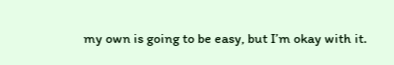my own is going to be easy, but I’m okay with it.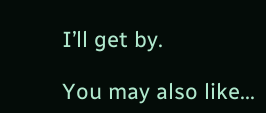I’ll get by.

You may also like...